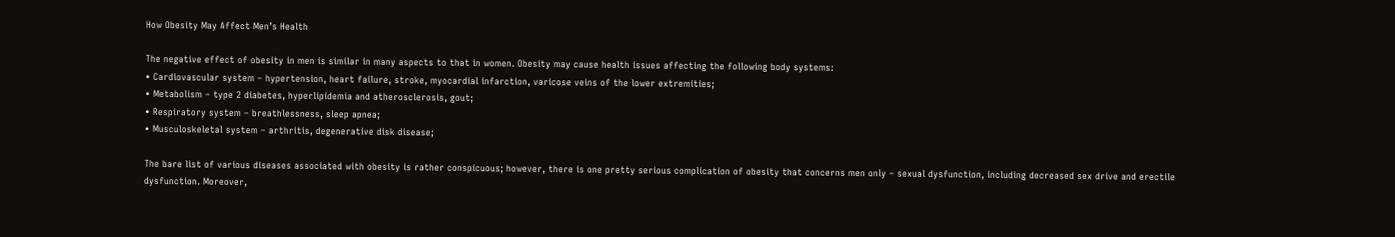How Obesity May Affect Men’s Health

The negative effect of obesity in men is similar in many aspects to that in women. Obesity may cause health issues affecting the following body systems:
• Cardiovascular system – hypertension, heart failure, stroke, myocardial infarction, varicose veins of the lower extremities;
• Metabolism – type 2 diabetes, hyperlipidemia and atherosclerosis, gout;
• Respiratory system – breathlessness, sleep apnea;
• Musculoskeletal system – arthritis, degenerative disk disease;

The bare list of various diseases associated with obesity is rather conspicuous; however, there is one pretty serious complication of obesity that concerns men only – sexual dysfunction, including decreased sex drive and erectile dysfunction. Moreover,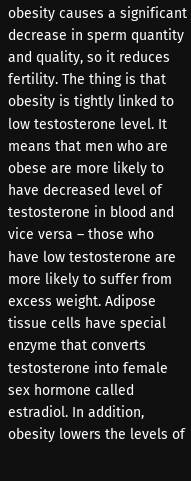obesity causes a significant decrease in sperm quantity and quality, so it reduces fertility. The thing is that obesity is tightly linked to low testosterone level. It means that men who are obese are more likely to have decreased level of testosterone in blood and vice versa – those who have low testosterone are more likely to suffer from excess weight. Adipose tissue cells have special enzyme that converts testosterone into female sex hormone called estradiol. In addition, obesity lowers the levels of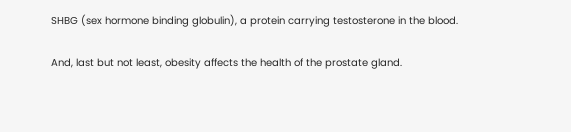SHBG (sex hormone binding globulin), a protein carrying testosterone in the blood.

And, last but not least, obesity affects the health of the prostate gland.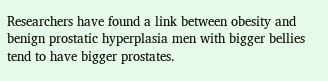Researchers have found a link between obesity and benign prostatic hyperplasia men with bigger bellies tend to have bigger prostates.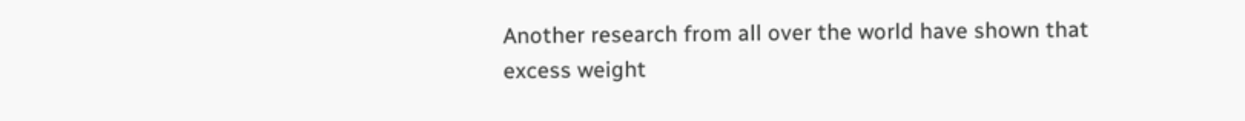Another research from all over the world have shown that excess weight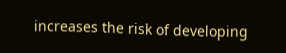increases the risk of developing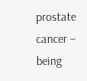prostate cancer – being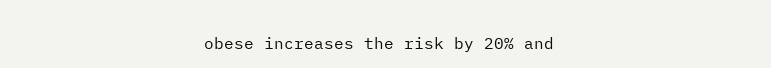obese increases the risk by 20% and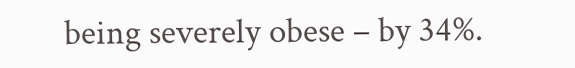being severely obese – by 34%.